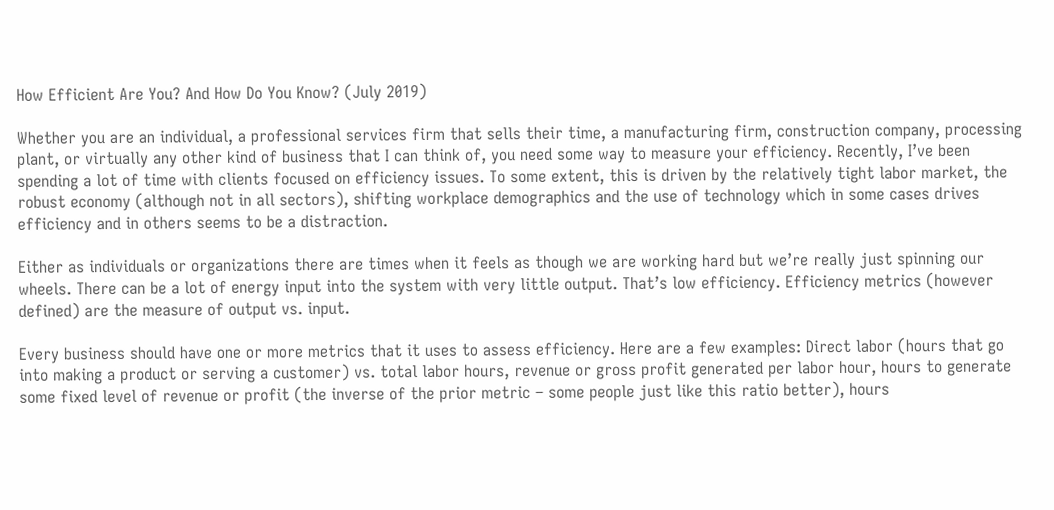How Efficient Are You? And How Do You Know? (July 2019)

Whether you are an individual, a professional services firm that sells their time, a manufacturing firm, construction company, processing plant, or virtually any other kind of business that I can think of, you need some way to measure your efficiency. Recently, I’ve been spending a lot of time with clients focused on efficiency issues. To some extent, this is driven by the relatively tight labor market, the robust economy (although not in all sectors), shifting workplace demographics and the use of technology which in some cases drives efficiency and in others seems to be a distraction.

Either as individuals or organizations there are times when it feels as though we are working hard but we’re really just spinning our wheels. There can be a lot of energy input into the system with very little output. That’s low efficiency. Efficiency metrics (however defined) are the measure of output vs. input.

Every business should have one or more metrics that it uses to assess efficiency. Here are a few examples: Direct labor (hours that go into making a product or serving a customer) vs. total labor hours, revenue or gross profit generated per labor hour, hours to generate some fixed level of revenue or profit (the inverse of the prior metric – some people just like this ratio better), hours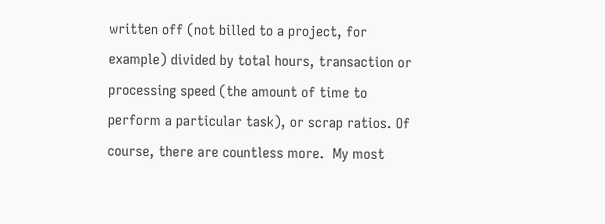written off (not billed to a project, for example) divided by total hours, transaction or processing speed (the amount of time to perform a particular task), or scrap ratios. Of course, there are countless more.  My most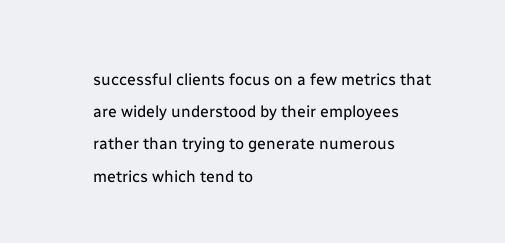successful clients focus on a few metrics that are widely understood by their employees rather than trying to generate numerous metrics which tend to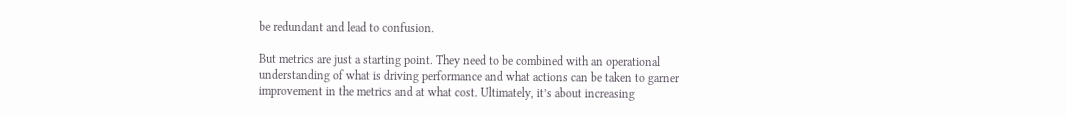be redundant and lead to confusion.

But metrics are just a starting point. They need to be combined with an operational understanding of what is driving performance and what actions can be taken to garner improvement in the metrics and at what cost. Ultimately, it’s about increasing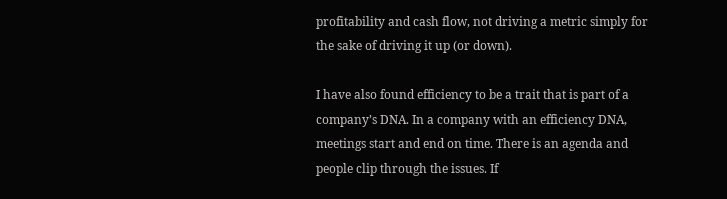profitability and cash flow, not driving a metric simply for the sake of driving it up (or down).

I have also found efficiency to be a trait that is part of a company’s DNA. In a company with an efficiency DNA, meetings start and end on time. There is an agenda and people clip through the issues. If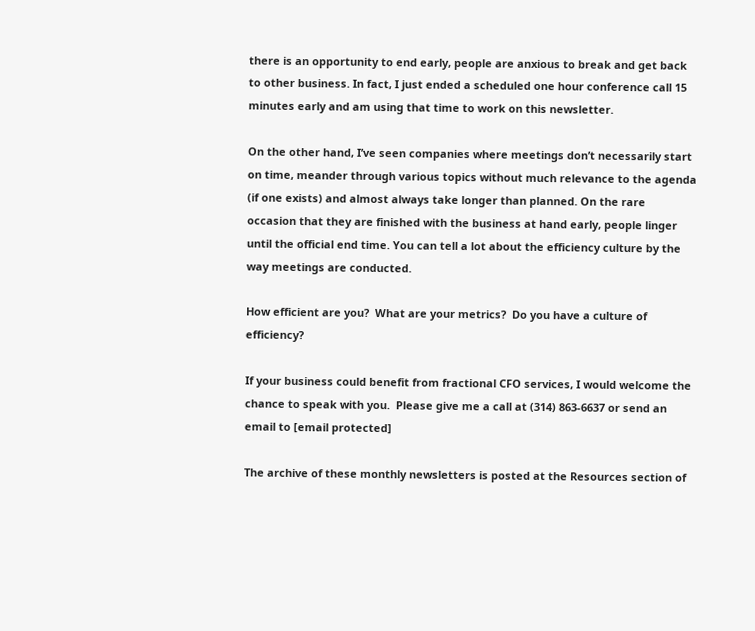there is an opportunity to end early, people are anxious to break and get back to other business. In fact, I just ended a scheduled one hour conference call 15 minutes early and am using that time to work on this newsletter.

On the other hand, I’ve seen companies where meetings don’t necessarily start on time, meander through various topics without much relevance to the agenda (if one exists) and almost always take longer than planned. On the rare occasion that they are finished with the business at hand early, people linger until the official end time. You can tell a lot about the efficiency culture by the way meetings are conducted.

How efficient are you?  What are your metrics?  Do you have a culture of efficiency?

If your business could benefit from fractional CFO services, I would welcome the chance to speak with you.  Please give me a call at (314) 863-6637 or send an email to [email protected]

The archive of these monthly newsletters is posted at the Resources section of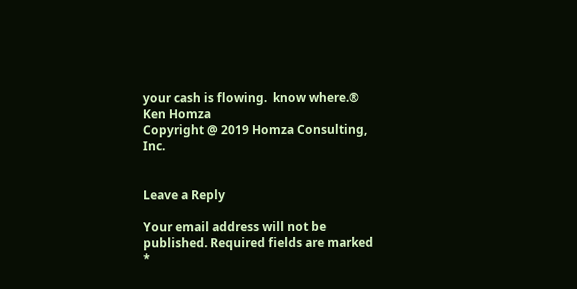your cash is flowing.  know where.®
Ken Homza
Copyright @ 2019 Homza Consulting, Inc.


Leave a Reply

Your email address will not be published. Required fields are marked *